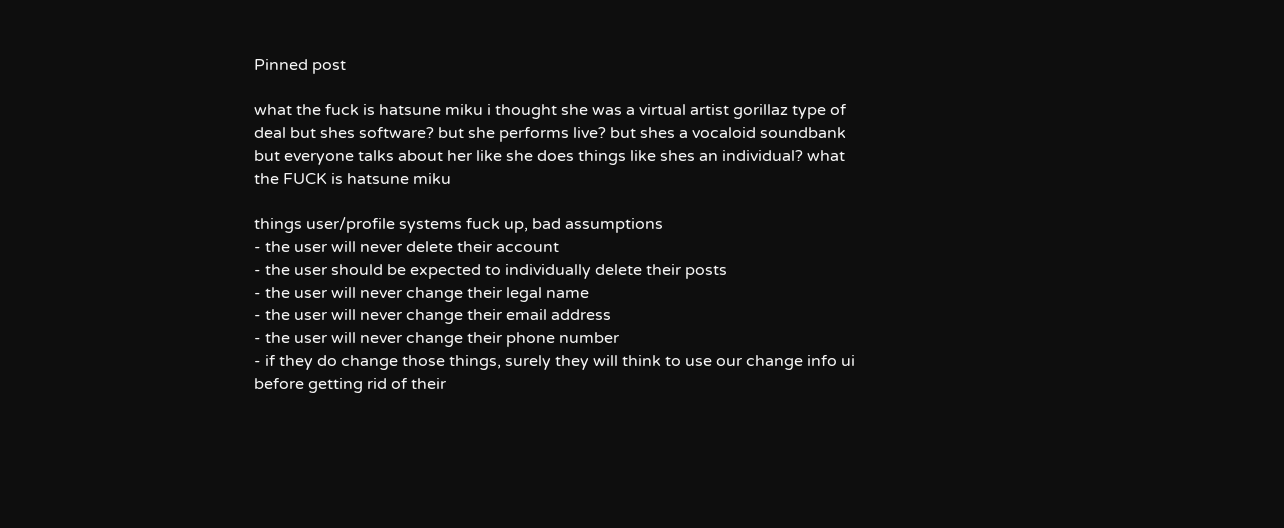Pinned post

what the fuck is hatsune miku i thought she was a virtual artist gorillaz type of deal but shes software? but she performs live? but shes a vocaloid soundbank but everyone talks about her like she does things like shes an individual? what the FUCK is hatsune miku

things user/profile systems fuck up, bad assumptions
- the user will never delete their account
- the user should be expected to individually delete their posts
- the user will never change their legal name
- the user will never change their email address
- the user will never change their phone number
- if they do change those things, surely they will think to use our change info ui before getting rid of their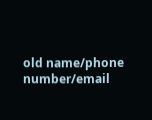old name/phone number/email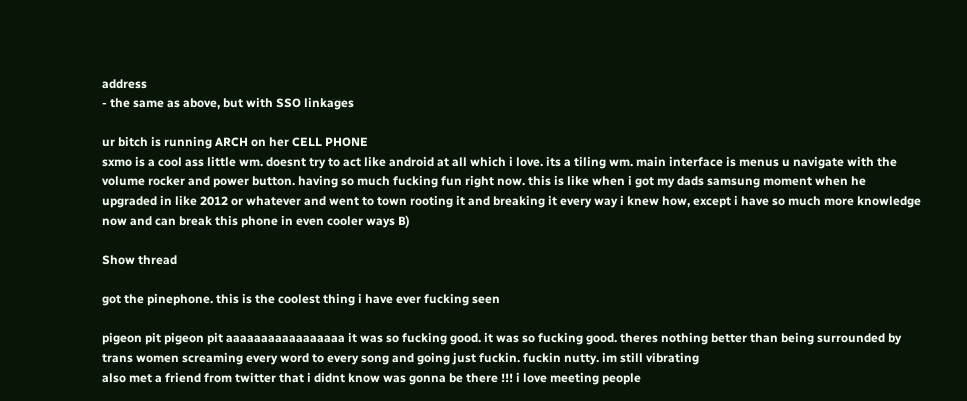address
- the same as above, but with SSO linkages

ur bitch is running ARCH on her CELL PHONE
sxmo is a cool ass little wm. doesnt try to act like android at all which i love. its a tiling wm. main interface is menus u navigate with the volume rocker and power button. having so much fucking fun right now. this is like when i got my dads samsung moment when he upgraded in like 2012 or whatever and went to town rooting it and breaking it every way i knew how, except i have so much more knowledge now and can break this phone in even cooler ways B)

Show thread

got the pinephone. this is the coolest thing i have ever fucking seen

pigeon pit pigeon pit aaaaaaaaaaaaaaaaa it was so fucking good. it was so fucking good. theres nothing better than being surrounded by trans women screaming every word to every song and going just fuckin. fuckin nutty. im still vibrating
also met a friend from twitter that i didnt know was gonna be there !!! i love meeting people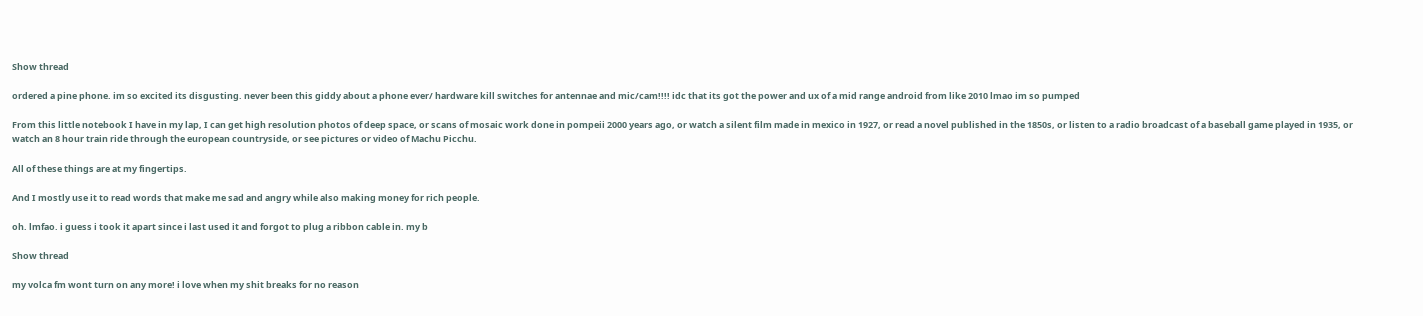Show thread

ordered a pine phone. im so excited its disgusting. never been this giddy about a phone ever/ hardware kill switches for antennae and mic/cam!!!! idc that its got the power and ux of a mid range android from like 2010 lmao im so pumped

From this little notebook I have in my lap, I can get high resolution photos of deep space, or scans of mosaic work done in pompeii 2000 years ago, or watch a silent film made in mexico in 1927, or read a novel published in the 1850s, or listen to a radio broadcast of a baseball game played in 1935, or watch an 8 hour train ride through the european countryside, or see pictures or video of Machu Picchu.

All of these things are at my fingertips.

And I mostly use it to read words that make me sad and angry while also making money for rich people.

oh. lmfao. i guess i took it apart since i last used it and forgot to plug a ribbon cable in. my b

Show thread

my volca fm wont turn on any more! i love when my shit breaks for no reason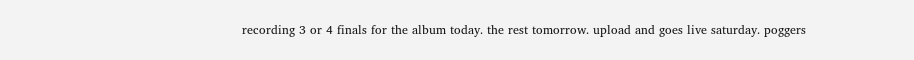recording 3 or 4 finals for the album today. the rest tomorrow. upload and goes live saturday. poggers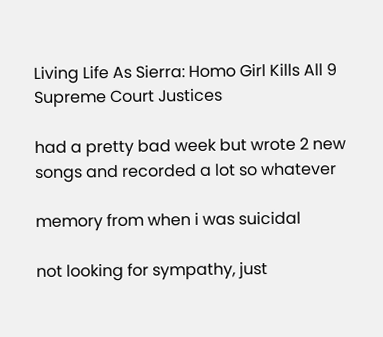Living Life As Sierra: Homo Girl Kills All 9 Supreme Court Justices

had a pretty bad week but wrote 2 new songs and recorded a lot so whatever

memory from when i was suicidal

not looking for sympathy, just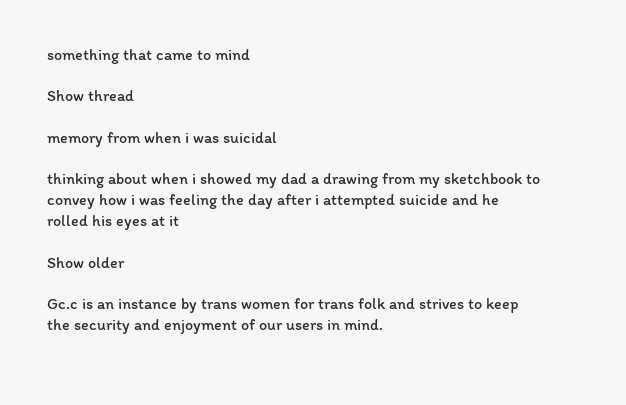something that came to mind

Show thread

memory from when i was suicidal

thinking about when i showed my dad a drawing from my sketchbook to convey how i was feeling the day after i attempted suicide and he rolled his eyes at it

Show older

Gc.c is an instance by trans women for trans folk and strives to keep the security and enjoyment of our users in mind.